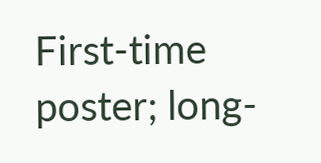First-time poster; long-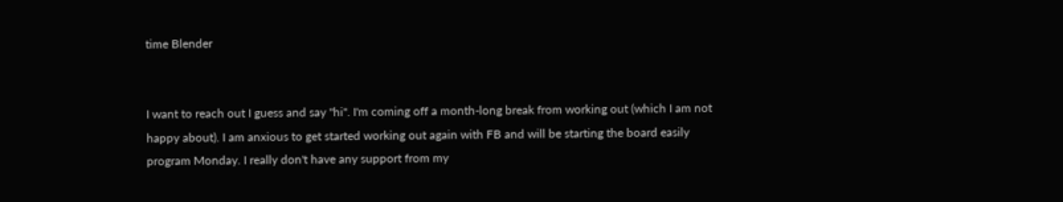time Blender


I want to reach out I guess and say "hi". I'm coming off a month-long break from working out (which I am not happy about). I am anxious to get started working out again with FB and will be starting the board easily program Monday. I really don't have any support from my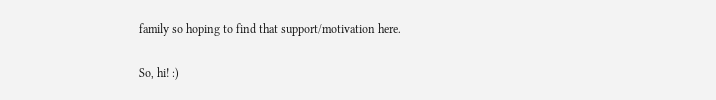family so hoping to find that support/motivation here.

So, hi! :)